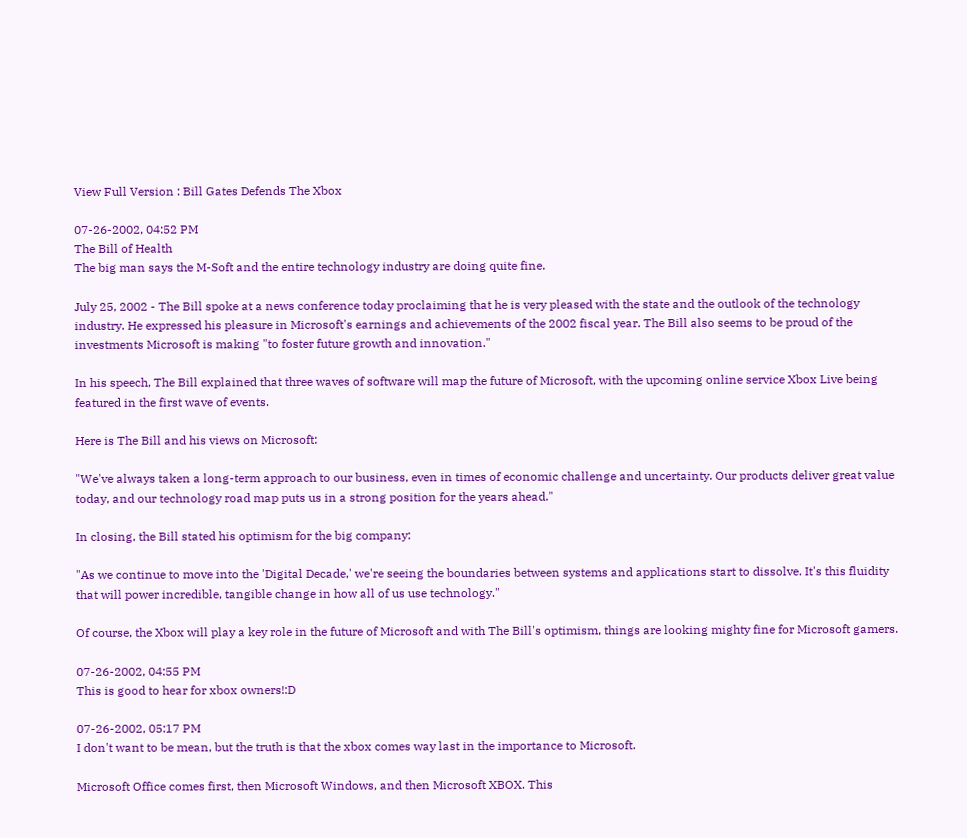View Full Version : Bill Gates Defends The Xbox

07-26-2002, 04:52 PM
The Bill of Health
The big man says the M-Soft and the entire technology industry are doing quite fine.

July 25, 2002 - The Bill spoke at a news conference today proclaiming that he is very pleased with the state and the outlook of the technology industry. He expressed his pleasure in Microsoft's earnings and achievements of the 2002 fiscal year. The Bill also seems to be proud of the investments Microsoft is making "to foster future growth and innovation."

In his speech, The Bill explained that three waves of software will map the future of Microsoft, with the upcoming online service Xbox Live being featured in the first wave of events.

Here is The Bill and his views on Microsoft:

"We've always taken a long-term approach to our business, even in times of economic challenge and uncertainty. Our products deliver great value today, and our technology road map puts us in a strong position for the years ahead."

In closing, the Bill stated his optimism for the big company:

"As we continue to move into the 'Digital Decade,' we're seeing the boundaries between systems and applications start to dissolve. It's this fluidity that will power incredible, tangible change in how all of us use technology."

Of course, the Xbox will play a key role in the future of Microsoft and with The Bill's optimism, things are looking mighty fine for Microsoft gamers.

07-26-2002, 04:55 PM
This is good to hear for xbox owners!:D

07-26-2002, 05:17 PM
I don't want to be mean, but the truth is that the xbox comes way last in the importance to Microsoft.

Microsoft Office comes first, then Microsoft Windows, and then Microsoft XBOX. This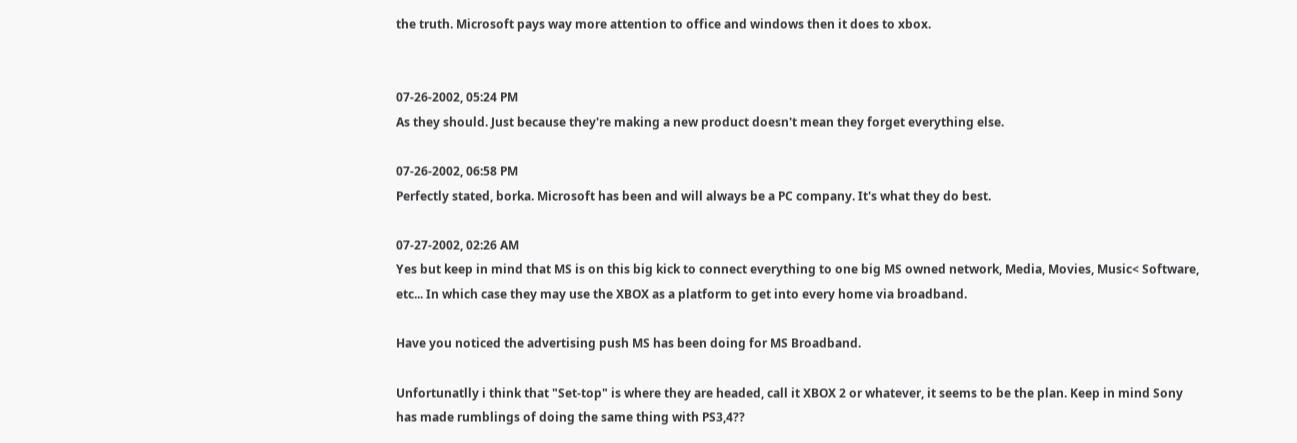the truth. Microsoft pays way more attention to office and windows then it does to xbox.


07-26-2002, 05:24 PM
As they should. Just because they're making a new product doesn't mean they forget everything else.

07-26-2002, 06:58 PM
Perfectly stated, borka. Microsoft has been and will always be a PC company. It's what they do best.

07-27-2002, 02:26 AM
Yes but keep in mind that MS is on this big kick to connect everything to one big MS owned network, Media, Movies, Music< Software, etc... In which case they may use the XBOX as a platform to get into every home via broadband.

Have you noticed the advertising push MS has been doing for MS Broadband.

Unfortunatlly i think that "Set-top" is where they are headed, call it XBOX 2 or whatever, it seems to be the plan. Keep in mind Sony has made rumblings of doing the same thing with PS3,4??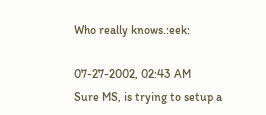Who really knows.:eek:

07-27-2002, 02:43 AM
Sure MS, is trying to setup a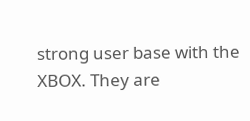strong user base with the XBOX. They are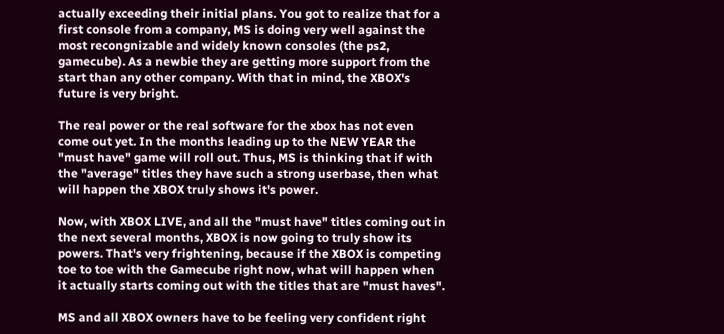actually exceeding their initial plans. You got to realize that for a first console from a company, MS is doing very well against the most recongnizable and widely known consoles (the ps2, gamecube). As a newbie they are getting more support from the start than any other company. With that in mind, the XBOX's future is very bright.

The real power or the real software for the xbox has not even come out yet. In the months leading up to the NEW YEAR the "must have" game will roll out. Thus, MS is thinking that if with the "average" titles they have such a strong userbase, then what will happen the XBOX truly shows it's power.

Now, with XBOX LIVE, and all the "must have" titles coming out in the next several months, XBOX is now going to truly show its powers. That's very frightening, because if the XBOX is competing toe to toe with the Gamecube right now, what will happen when it actually starts coming out with the titles that are "must haves".

MS and all XBOX owners have to be feeling very confident right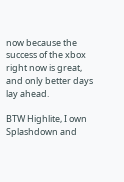now because the success of the xbox right now is great, and only better days lay ahead.

BTW Highlite, I own Splashdown and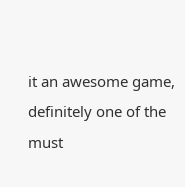it an awesome game, definitely one of the must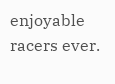enjoyable racers ever.